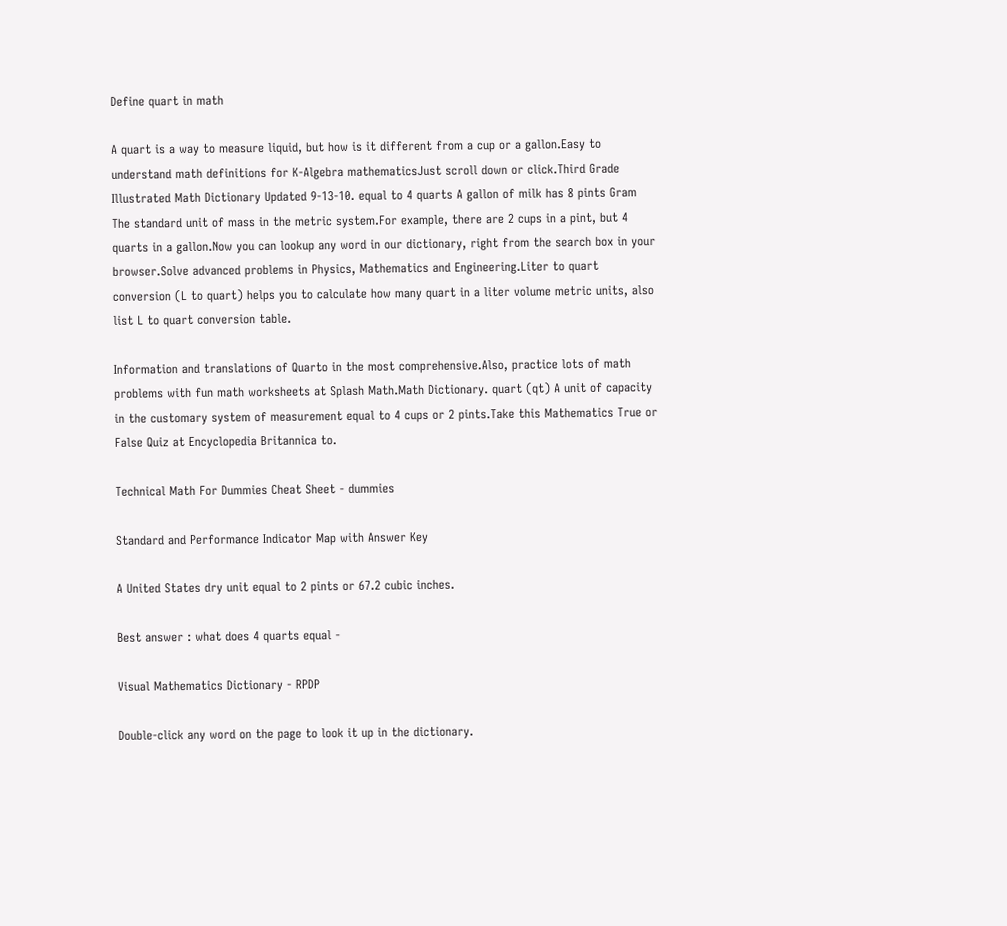Define quart in math

A quart is a way to measure liquid, but how is it different from a cup or a gallon.Easy to understand math definitions for K-Algebra mathematicsJust scroll down or click.Third Grade Illustrated Math Dictionary Updated 9-13-10. equal to 4 quarts A gallon of milk has 8 pints Gram The standard unit of mass in the metric system.For example, there are 2 cups in a pint, but 4 quarts in a gallon.Now you can lookup any word in our dictionary, right from the search box in your browser.Solve advanced problems in Physics, Mathematics and Engineering.Liter to quart conversion (L to quart) helps you to calculate how many quart in a liter volume metric units, also list L to quart conversion table.

Information and translations of Quarto in the most comprehensive.Also, practice lots of math problems with fun math worksheets at Splash Math.Math Dictionary. quart (qt) A unit of capacity in the customary system of measurement equal to 4 cups or 2 pints.Take this Mathematics True or False Quiz at Encyclopedia Britannica to.

Technical Math For Dummies Cheat Sheet - dummies

Standard and Performance Indicator Map with Answer Key

A United States dry unit equal to 2 pints or 67.2 cubic inches.

Best answer : what does 4 quarts equal -

Visual Mathematics Dictionary - RPDP

Double-click any word on the page to look it up in the dictionary.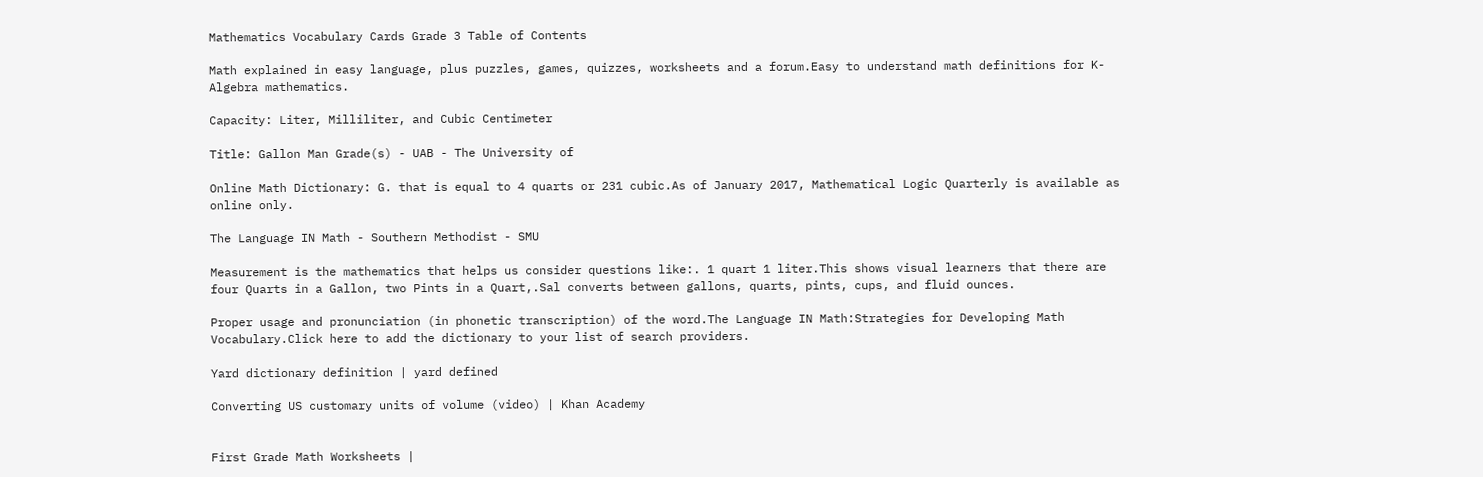Mathematics Vocabulary Cards Grade 3 Table of Contents

Math explained in easy language, plus puzzles, games, quizzes, worksheets and a forum.Easy to understand math definitions for K-Algebra mathematics.

Capacity: Liter, Milliliter, and Cubic Centimeter

Title: Gallon Man Grade(s) - UAB - The University of

Online Math Dictionary: G. that is equal to 4 quarts or 231 cubic.As of January 2017, Mathematical Logic Quarterly is available as online only.

The Language IN Math - Southern Methodist - SMU

Measurement is the mathematics that helps us consider questions like:. 1 quart 1 liter.This shows visual learners that there are four Quarts in a Gallon, two Pints in a Quart,.Sal converts between gallons, quarts, pints, cups, and fluid ounces.

Proper usage and pronunciation (in phonetic transcription) of the word.The Language IN Math:Strategies for Developing Math Vocabulary.Click here to add the dictionary to your list of search providers.

Yard dictionary definition | yard defined

Converting US customary units of volume (video) | Khan Academy


First Grade Math Worksheets |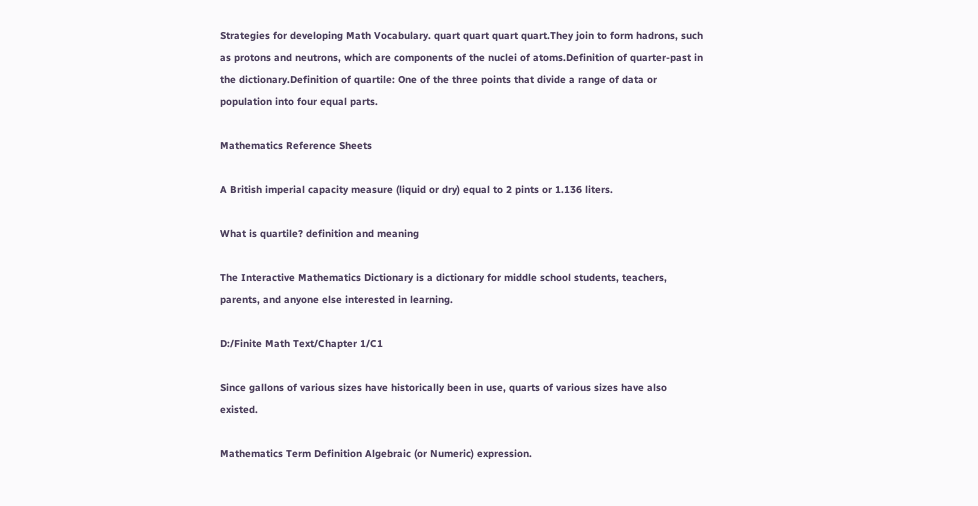Strategies for developing Math Vocabulary. quart quart quart quart.They join to form hadrons, such as protons and neutrons, which are components of the nuclei of atoms.Definition of quarter-past in the dictionary.Definition of quartile: One of the three points that divide a range of data or population into four equal parts.

Mathematics Reference Sheets

A British imperial capacity measure (liquid or dry) equal to 2 pints or 1.136 liters.

What is quartile? definition and meaning

The Interactive Mathematics Dictionary is a dictionary for middle school students, teachers, parents, and anyone else interested in learning.

D:/Finite Math Text/Chapter 1/C1

Since gallons of various sizes have historically been in use, quarts of various sizes have also existed.

Mathematics Term Definition Algebraic (or Numeric) expression.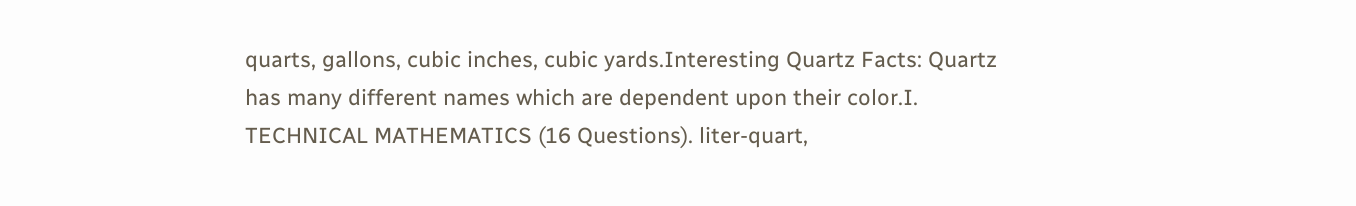quarts, gallons, cubic inches, cubic yards.Interesting Quartz Facts: Quartz has many different names which are dependent upon their color.I. TECHNICAL MATHEMATICS (16 Questions). liter-quart,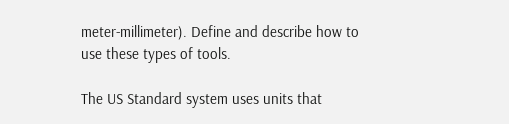meter-millimeter). Define and describe how to use these types of tools.

The US Standard system uses units that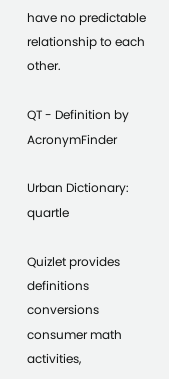have no predictable relationship to each other.

QT - Definition by AcronymFinder

Urban Dictionary: quartle

Quizlet provides definitions conversions consumer math activities,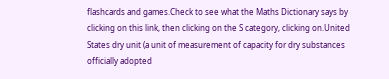flashcards and games.Check to see what the Maths Dictionary says by clicking on this link, then clicking on the S category, clicking on.United States dry unit (a unit of measurement of capacity for dry substances officially adopted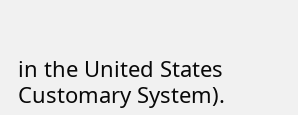in the United States Customary System).